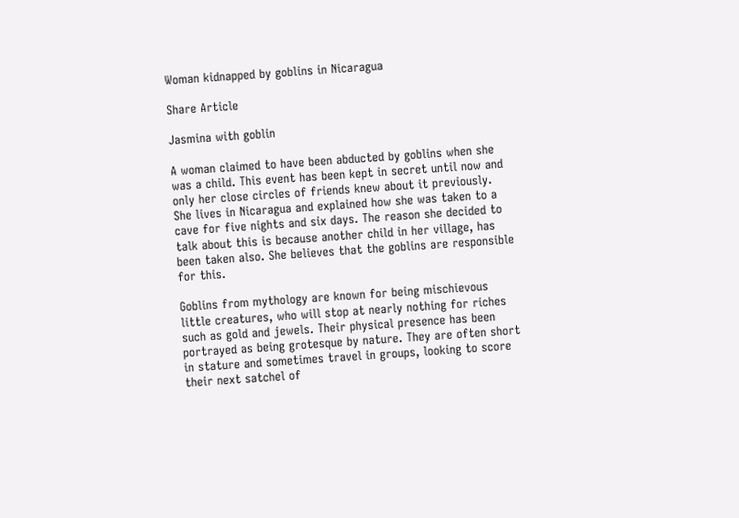Woman kidnapped by goblins in Nicaragua

Share Article

Jasmina with goblin

A woman claimed to have been abducted by goblins when she was a child. This event has been kept in secret until now and only her close circles of friends knew about it previously. She lives in Nicaragua and explained how she was taken to a cave for five nights and six days. The reason she decided to talk about this is because another child in her village, has been taken also. She believes that the goblins are responsible for this.

Goblins from mythology are known for being mischievous little creatures, who will stop at nearly nothing for riches such as gold and jewels. Their physical presence has been portrayed as being grotesque by nature. They are often short in stature and sometimes travel in groups, looking to score their next satchel of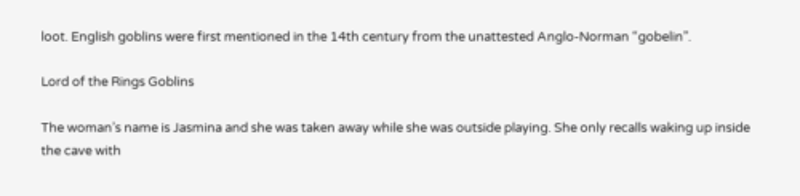loot. English goblins were first mentioned in the 14th century from the unattested Anglo-Norman “gobelin”.

Lord of the Rings Goblins

The woman’s name is Jasmina and she was taken away while she was outside playing. She only recalls waking up inside the cave with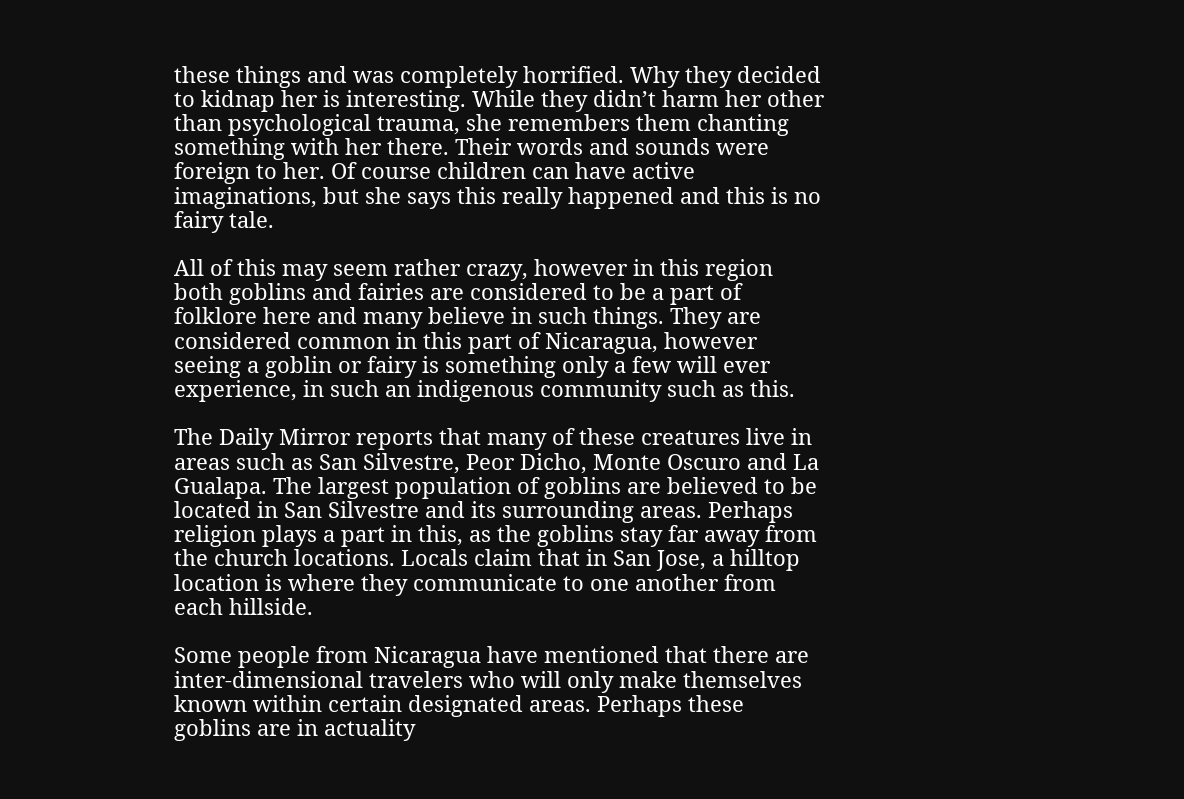these things and was completely horrified. Why they decided to kidnap her is interesting. While they didn’t harm her other than psychological trauma, she remembers them chanting something with her there. Their words and sounds were foreign to her. Of course children can have active imaginations, but she says this really happened and this is no fairy tale.

All of this may seem rather crazy, however in this region both goblins and fairies are considered to be a part of folklore here and many believe in such things. They are considered common in this part of Nicaragua, however seeing a goblin or fairy is something only a few will ever experience, in such an indigenous community such as this.

The Daily Mirror reports that many of these creatures live in areas such as San Silvestre, Peor Dicho, Monte Oscuro and La Gualapa. The largest population of goblins are believed to be located in San Silvestre and its surrounding areas. Perhaps religion plays a part in this, as the goblins stay far away from the church locations. Locals claim that in San Jose, a hilltop location is where they communicate to one another from each hillside.

Some people from Nicaragua have mentioned that there are inter-dimensional travelers who will only make themselves known within certain designated areas. Perhaps these goblins are in actuality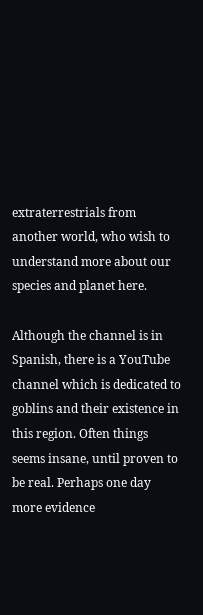extraterrestrials from another world, who wish to understand more about our species and planet here.

Although the channel is in Spanish, there is a YouTube channel which is dedicated to goblins and their existence in this region. Often things seems insane, until proven to be real. Perhaps one day more evidence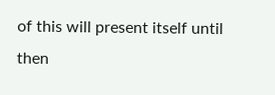of this will present itself until then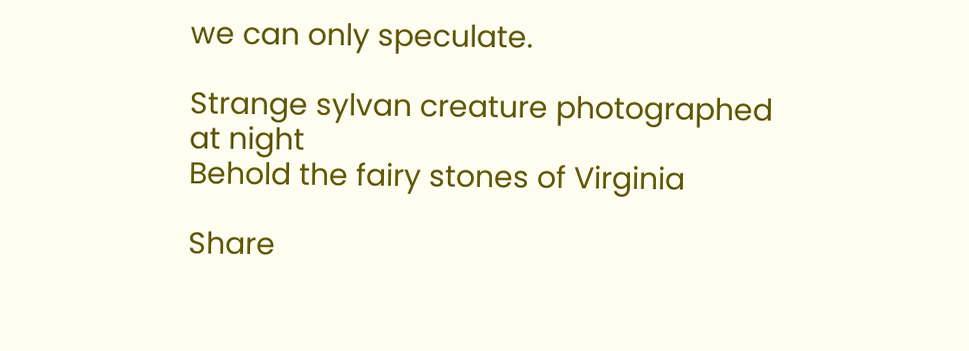we can only speculate.

Strange sylvan creature photographed at night
Behold the fairy stones of Virginia

Share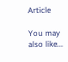Article

You may also like...